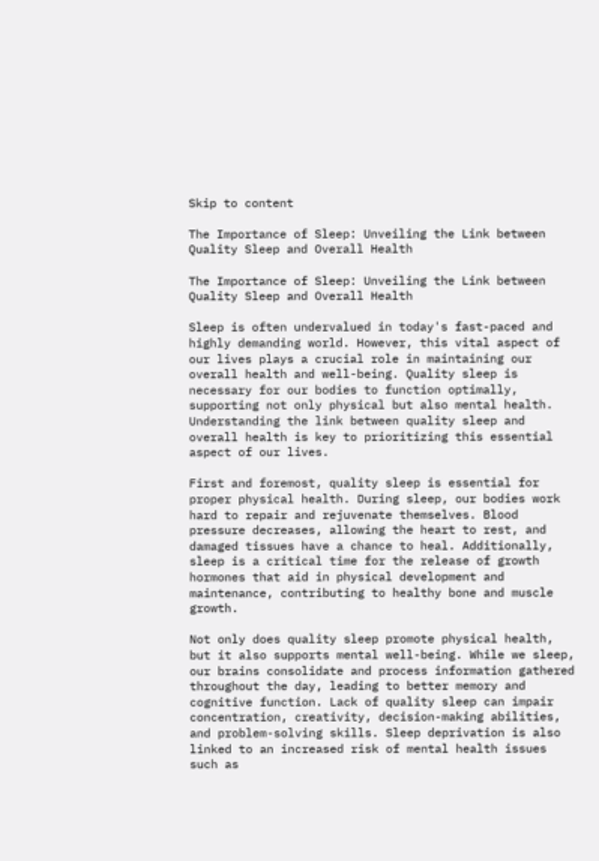Skip to content

The Importance of Sleep: Unveiling the Link between Quality Sleep and Overall Health

The Importance of Sleep: Unveiling the Link between Quality Sleep and Overall Health

Sleep is often undervalued in today's fast-paced and highly demanding world. However, this vital aspect of our lives plays a crucial role in maintaining our overall health and well-being. Quality sleep is necessary for our bodies to function optimally, supporting not only physical but also mental health. Understanding the link between quality sleep and overall health is key to prioritizing this essential aspect of our lives.

First and foremost, quality sleep is essential for proper physical health. During sleep, our bodies work hard to repair and rejuvenate themselves. Blood pressure decreases, allowing the heart to rest, and damaged tissues have a chance to heal. Additionally, sleep is a critical time for the release of growth hormones that aid in physical development and maintenance, contributing to healthy bone and muscle growth.

Not only does quality sleep promote physical health, but it also supports mental well-being. While we sleep, our brains consolidate and process information gathered throughout the day, leading to better memory and cognitive function. Lack of quality sleep can impair concentration, creativity, decision-making abilities, and problem-solving skills. Sleep deprivation is also linked to an increased risk of mental health issues such as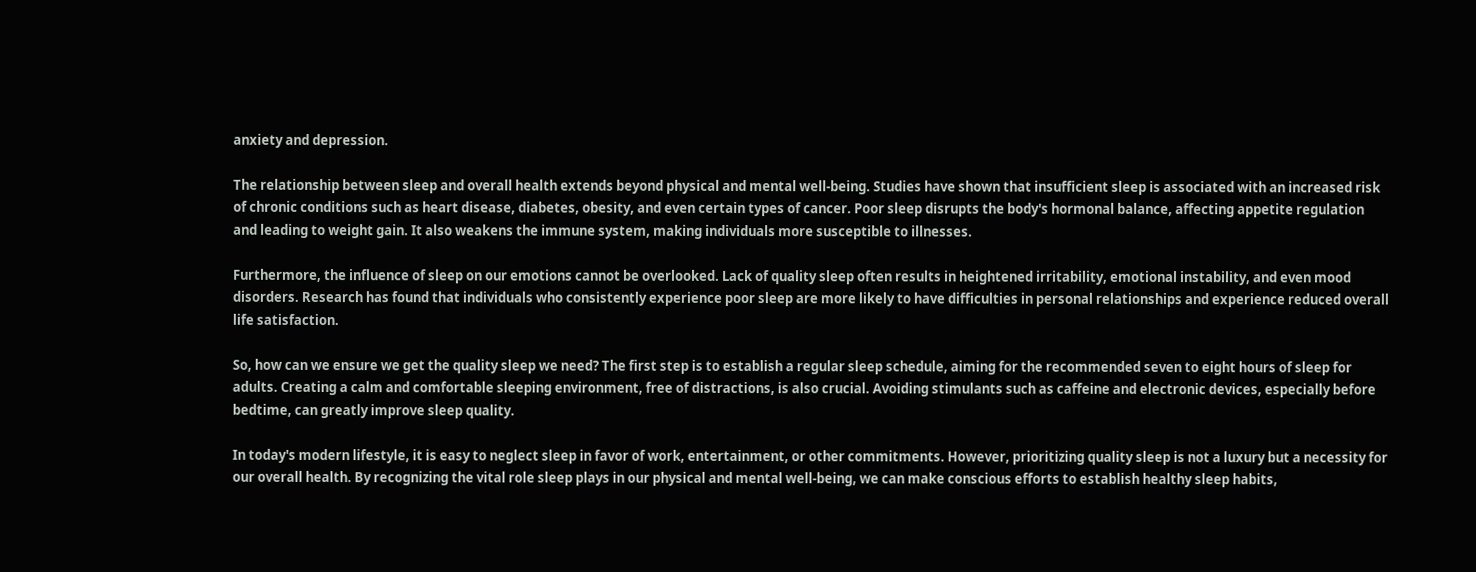anxiety and depression.

The relationship between sleep and overall health extends beyond physical and mental well-being. Studies have shown that insufficient sleep is associated with an increased risk of chronic conditions such as heart disease, diabetes, obesity, and even certain types of cancer. Poor sleep disrupts the body's hormonal balance, affecting appetite regulation and leading to weight gain. It also weakens the immune system, making individuals more susceptible to illnesses.

Furthermore, the influence of sleep on our emotions cannot be overlooked. Lack of quality sleep often results in heightened irritability, emotional instability, and even mood disorders. Research has found that individuals who consistently experience poor sleep are more likely to have difficulties in personal relationships and experience reduced overall life satisfaction.

So, how can we ensure we get the quality sleep we need? The first step is to establish a regular sleep schedule, aiming for the recommended seven to eight hours of sleep for adults. Creating a calm and comfortable sleeping environment, free of distractions, is also crucial. Avoiding stimulants such as caffeine and electronic devices, especially before bedtime, can greatly improve sleep quality.

In today's modern lifestyle, it is easy to neglect sleep in favor of work, entertainment, or other commitments. However, prioritizing quality sleep is not a luxury but a necessity for our overall health. By recognizing the vital role sleep plays in our physical and mental well-being, we can make conscious efforts to establish healthy sleep habits,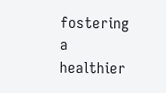fostering a healthier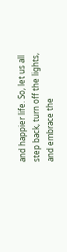and happier life. So, let us all step back, turn off the lights, and embrace the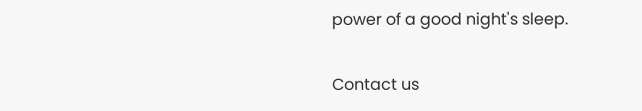power of a good night's sleep.

Contact us